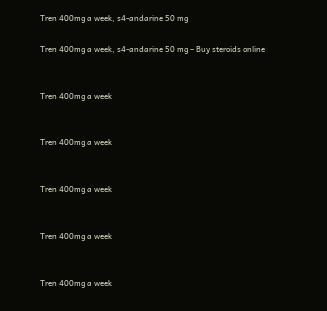Tren 400mg a week, s4-andarine 50 mg

Tren 400mg a week, s4-andarine 50 mg – Buy steroids online


Tren 400mg a week


Tren 400mg a week


Tren 400mg a week


Tren 400mg a week


Tren 400mg a week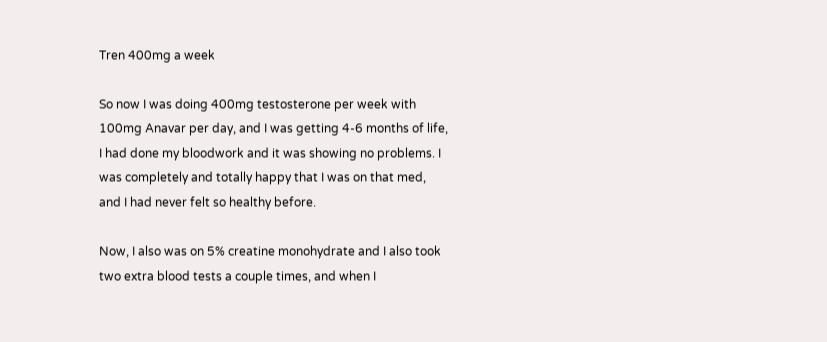Tren 400mg a week

So now I was doing 400mg testosterone per week with 100mg Anavar per day, and I was getting 4-6 months of life, I had done my bloodwork and it was showing no problems. I was completely and totally happy that I was on that med, and I had never felt so healthy before.

Now, I also was on 5% creatine monohydrate and I also took two extra blood tests a couple times, and when I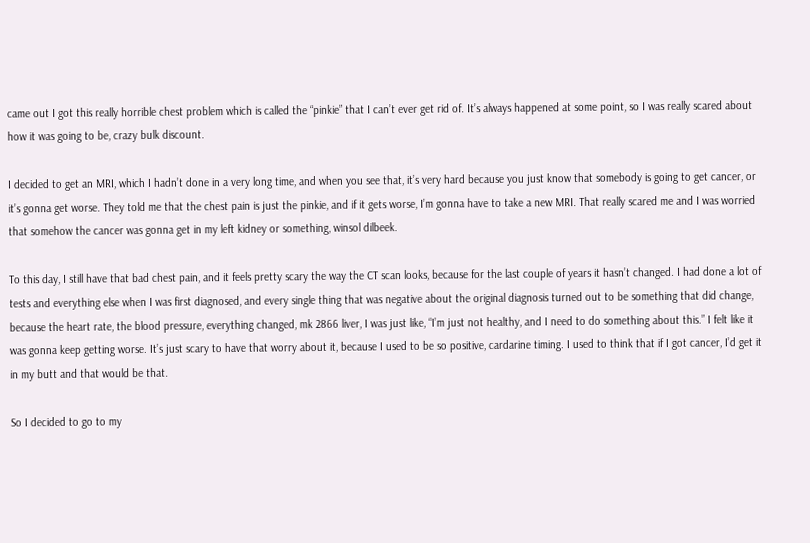came out I got this really horrible chest problem which is called the “pinkie” that I can’t ever get rid of. It’s always happened at some point, so I was really scared about how it was going to be, crazy bulk discount.

I decided to get an MRI, which I hadn’t done in a very long time, and when you see that, it’s very hard because you just know that somebody is going to get cancer, or it’s gonna get worse. They told me that the chest pain is just the pinkie, and if it gets worse, I’m gonna have to take a new MRI. That really scared me and I was worried that somehow the cancer was gonna get in my left kidney or something, winsol dilbeek.

To this day, I still have that bad chest pain, and it feels pretty scary the way the CT scan looks, because for the last couple of years it hasn’t changed. I had done a lot of tests and everything else when I was first diagnosed, and every single thing that was negative about the original diagnosis turned out to be something that did change, because the heart rate, the blood pressure, everything changed, mk 2866 liver, I was just like, “I’m just not healthy, and I need to do something about this.” I felt like it was gonna keep getting worse. It’s just scary to have that worry about it, because I used to be so positive, cardarine timing. I used to think that if I got cancer, I’d get it in my butt and that would be that.

So I decided to go to my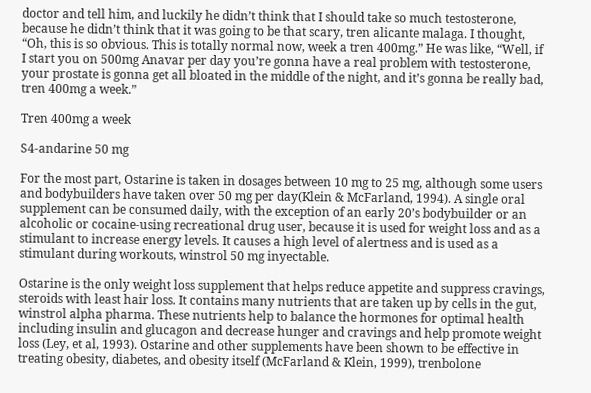doctor and tell him, and luckily he didn’t think that I should take so much testosterone, because he didn’t think that it was going to be that scary, tren alicante malaga. I thought, “Oh, this is so obvious. This is totally normal now, week a tren 400mg.” He was like, “Well, if I start you on 500mg Anavar per day you’re gonna have a real problem with testosterone, your prostate is gonna get all bloated in the middle of the night, and it’s gonna be really bad, tren 400mg a week.”

Tren 400mg a week

S4-andarine 50 mg

For the most part, Ostarine is taken in dosages between 10 mg to 25 mg, although some users and bodybuilders have taken over 50 mg per day(Klein & McFarland, 1994). A single oral supplement can be consumed daily, with the exception of an early 20’s bodybuilder or an alcoholic or cocaine-using recreational drug user, because it is used for weight loss and as a stimulant to increase energy levels. It causes a high level of alertness and is used as a stimulant during workouts, winstrol 50 mg inyectable.

Ostarine is the only weight loss supplement that helps reduce appetite and suppress cravings, steroids with least hair loss. It contains many nutrients that are taken up by cells in the gut, winstrol alpha pharma. These nutrients help to balance the hormones for optimal health including insulin and glucagon and decrease hunger and cravings and help promote weight loss (Ley, et al, 1993). Ostarine and other supplements have been shown to be effective in treating obesity, diabetes, and obesity itself (McFarland & Klein, 1999), trenbolone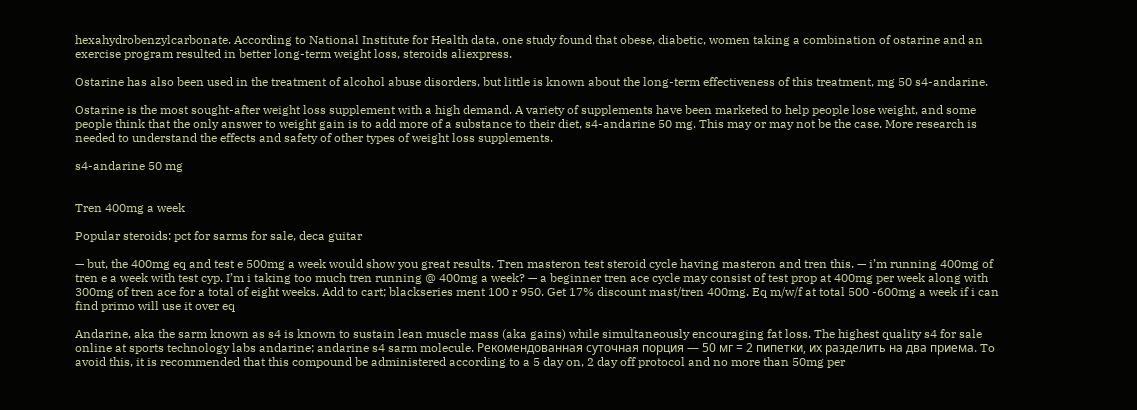hexahydrobenzylcarbonate. According to National Institute for Health data, one study found that obese, diabetic, women taking a combination of ostarine and an exercise program resulted in better long-term weight loss, steroids aliexpress.

Ostarine has also been used in the treatment of alcohol abuse disorders, but little is known about the long-term effectiveness of this treatment, mg 50 s4-andarine.

Ostarine is the most sought-after weight loss supplement with a high demand. A variety of supplements have been marketed to help people lose weight, and some people think that the only answer to weight gain is to add more of a substance to their diet, s4-andarine 50 mg. This may or may not be the case. More research is needed to understand the effects and safety of other types of weight loss supplements.

s4-andarine 50 mg


Tren 400mg a week

Popular steroids: pct for sarms for sale, deca guitar

— but, the 400mg eq and test e 500mg a week would show you great results. Tren masteron test steroid cycle having masteron and tren this. — i’m running 400mg of tren e a week with test cyp. I’m i taking too much tren running @ 400mg a week? — a beginner tren ace cycle may consist of test prop at 400mg per week along with 300mg of tren ace for a total of eight weeks. Add to cart; blackseries ment 100 r 950. Get 17% discount mast/tren 400mg. Eq m/w/f at total 500 -600mg a week if i can find primo will use it over eq

Andarine, aka the sarm known as s4 is known to sustain lean muscle mass (aka gains) while simultaneously encouraging fat loss. The highest quality s4 for sale online at sports technology labs andarine; andarine s4 sarm molecule. Рекомендованная суточная порция — 50 мг = 2 пипетки, их разделить на два приема. To avoid this, it is recommended that this compound be administered according to a 5 day on, 2 day off protocol and no more than 50mg per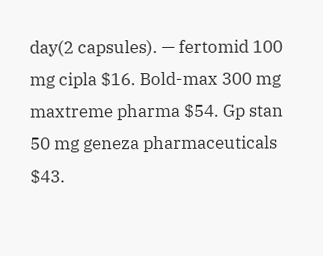day(2 capsules). — fertomid 100 mg cipla $16. Bold-max 300 mg maxtreme pharma $54. Gp stan 50 mg geneza pharmaceuticals $43.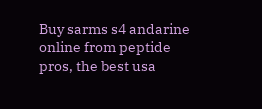Buy sarms s4 andarine online from peptide pros, the best usa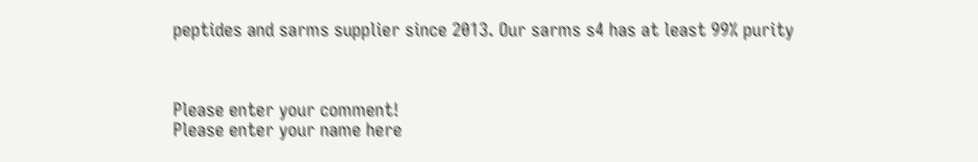peptides and sarms supplier since 2013. Our sarms s4 has at least 99% purity



Please enter your comment!
Please enter your name here